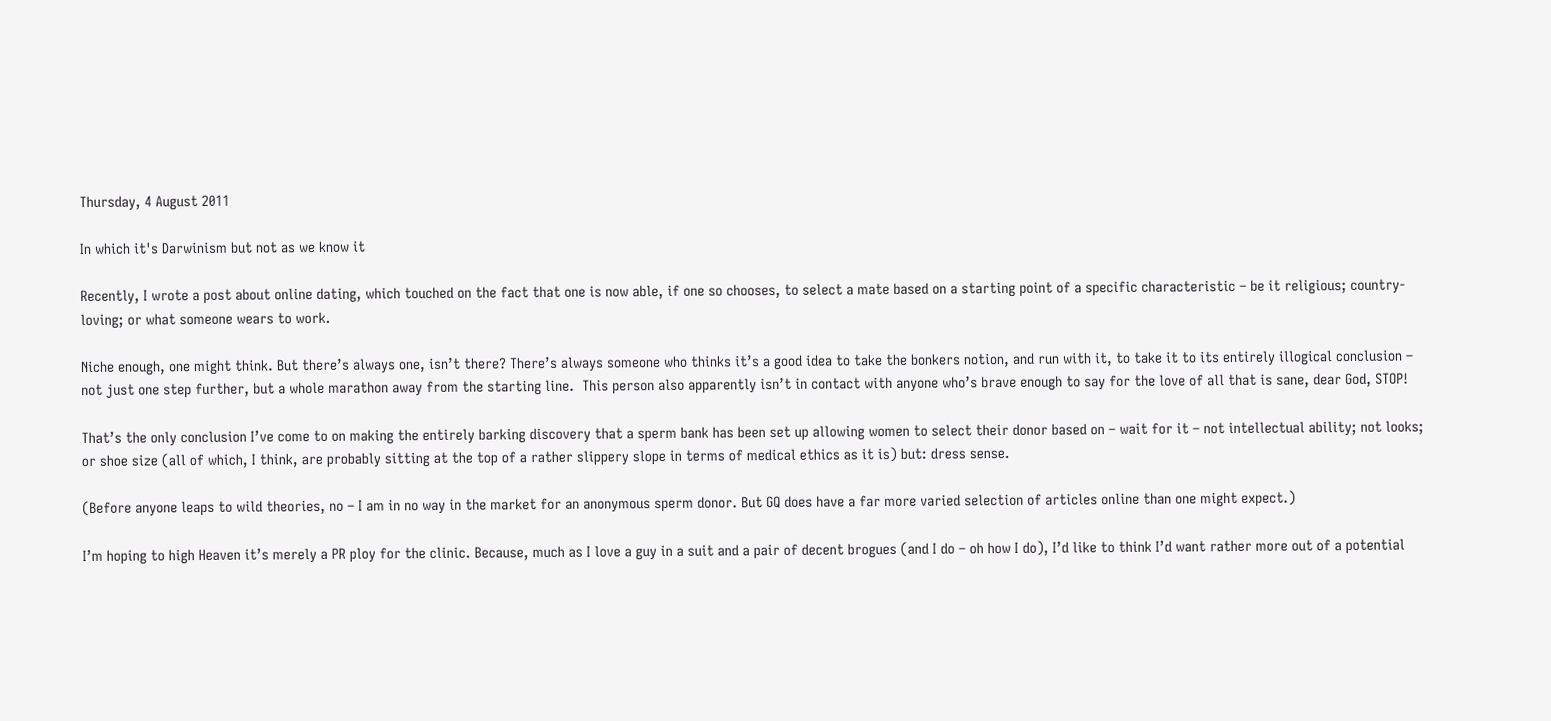Thursday, 4 August 2011

In which it's Darwinism but not as we know it

Recently, I wrote a post about online dating, which touched on the fact that one is now able, if one so chooses, to select a mate based on a starting point of a specific characteristic – be it religious; country-loving; or what someone wears to work.

Niche enough, one might think. But there’s always one, isn’t there? There’s always someone who thinks it’s a good idea to take the bonkers notion, and run with it, to take it to its entirely illogical conclusion – not just one step further, but a whole marathon away from the starting line.  This person also apparently isn’t in contact with anyone who’s brave enough to say for the love of all that is sane, dear God, STOP!

That’s the only conclusion I’ve come to on making the entirely barking discovery that a sperm bank has been set up allowing women to select their donor based on – wait for it – not intellectual ability; not looks; or shoe size (all of which, I think, are probably sitting at the top of a rather slippery slope in terms of medical ethics as it is) but: dress sense.

(Before anyone leaps to wild theories, no – I am in no way in the market for an anonymous sperm donor. But GQ does have a far more varied selection of articles online than one might expect.)

I’m hoping to high Heaven it’s merely a PR ploy for the clinic. Because, much as I love a guy in a suit and a pair of decent brogues (and I do – oh how I do), I’d like to think I’d want rather more out of a potential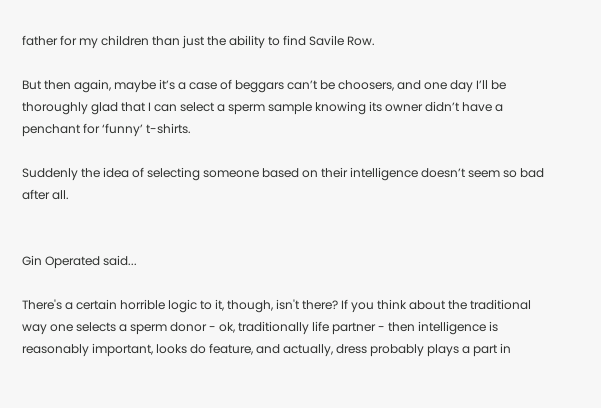father for my children than just the ability to find Savile Row.

But then again, maybe it’s a case of beggars can’t be choosers, and one day I’ll be thoroughly glad that I can select a sperm sample knowing its owner didn’t have a penchant for ‘funny’ t-shirts.

Suddenly the idea of selecting someone based on their intelligence doesn’t seem so bad after all.


Gin Operated said...

There's a certain horrible logic to it, though, isn't there? If you think about the traditional way one selects a sperm donor - ok, traditionally life partner - then intelligence is reasonably important, looks do feature, and actually, dress probably plays a part in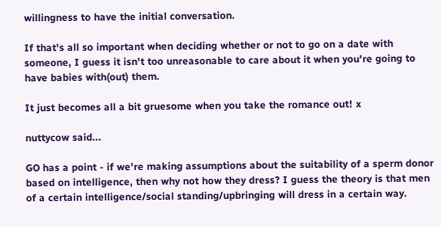willingness to have the initial conversation.

If that's all so important when deciding whether or not to go on a date with someone, I guess it isn't too unreasonable to care about it when you're going to have babies with(out) them.

It just becomes all a bit gruesome when you take the romance out! x

nuttycow said...

GO has a point - if we're making assumptions about the suitability of a sperm donor based on intelligence, then why not how they dress? I guess the theory is that men of a certain intelligence/social standing/upbringing will dress in a certain way.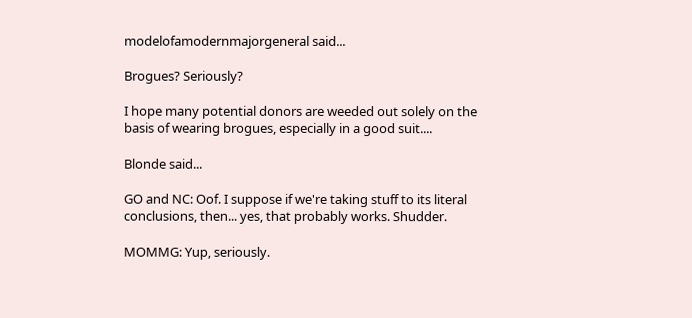modelofamodernmajorgeneral said...

Brogues? Seriously?

I hope many potential donors are weeded out solely on the basis of wearing brogues, especially in a good suit....

Blonde said...

GO and NC: Oof. I suppose if we're taking stuff to its literal conclusions, then... yes, that probably works. Shudder.

MOMMG: Yup, seriously.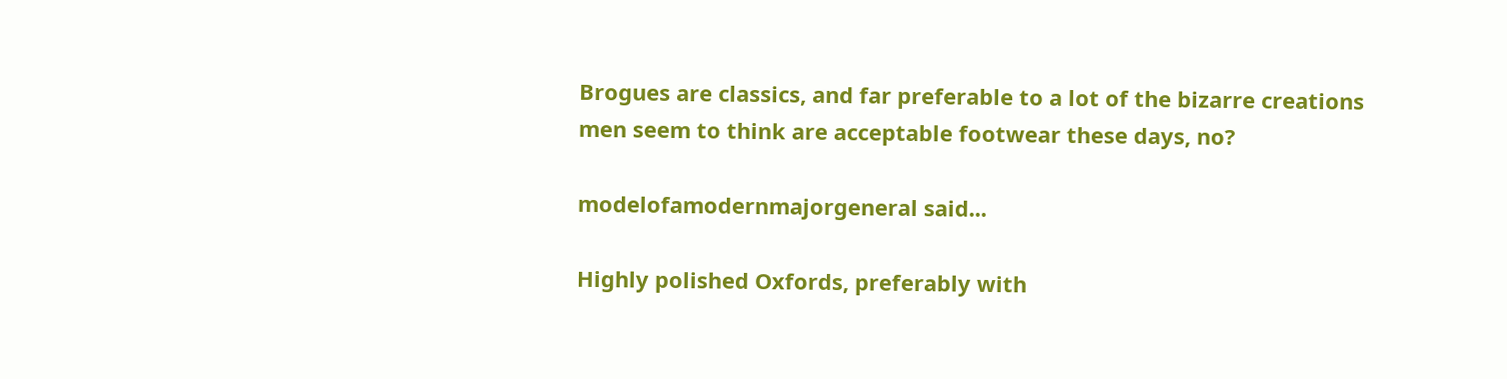Brogues are classics, and far preferable to a lot of the bizarre creations men seem to think are acceptable footwear these days, no?

modelofamodernmajorgeneral said...

Highly polished Oxfords, preferably with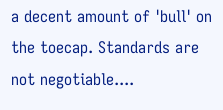a decent amount of 'bull' on the toecap. Standards are not negotiable....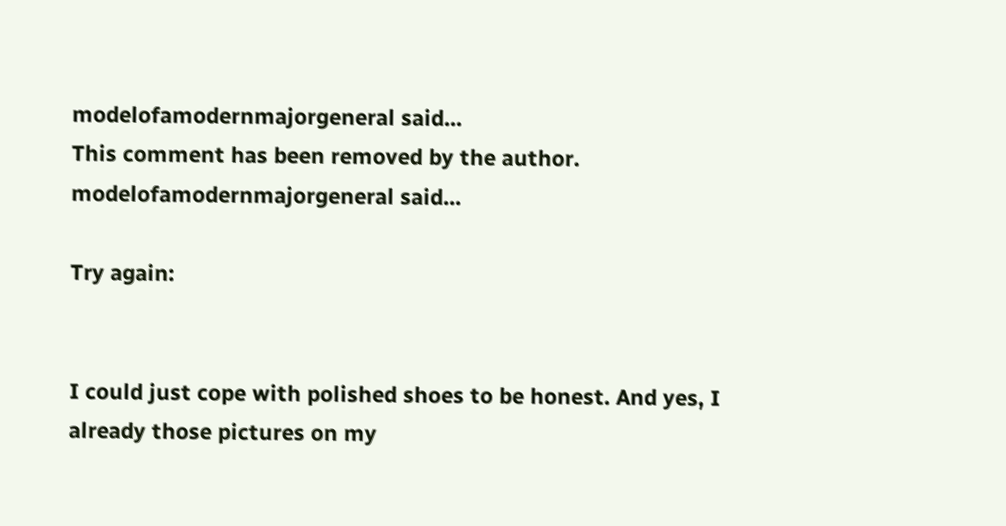modelofamodernmajorgeneral said...
This comment has been removed by the author.
modelofamodernmajorgeneral said...

Try again:


I could just cope with polished shoes to be honest. And yes, I already those pictures on my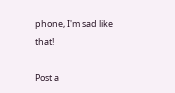phone, I'm sad like that!

Post a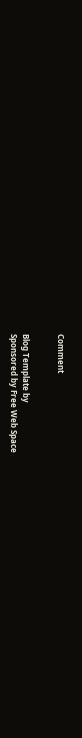Comment


Blog Template by
Sponsored by Free Web Space